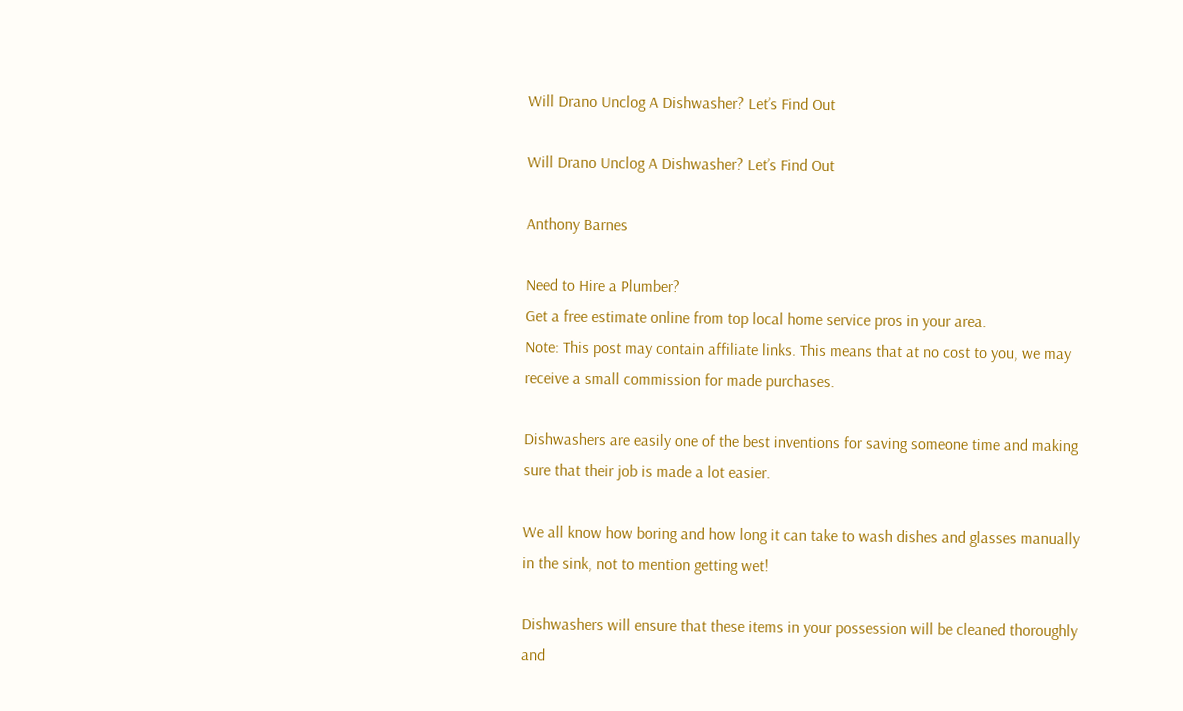Will Drano Unclog A Dishwasher? Let’s Find Out

Will Drano Unclog A Dishwasher? Let’s Find Out

Anthony Barnes

Need to Hire a Plumber?
Get a free estimate online from top local home service pros in your area.
Note: This post may contain affiliate links. This means that at no cost to you, we may receive a small commission for made purchases.

Dishwashers are easily one of the best inventions for saving someone time and making sure that their job is made a lot easier.

We all know how boring and how long it can take to wash dishes and glasses manually in the sink, not to mention getting wet!

Dishwashers will ensure that these items in your possession will be cleaned thoroughly and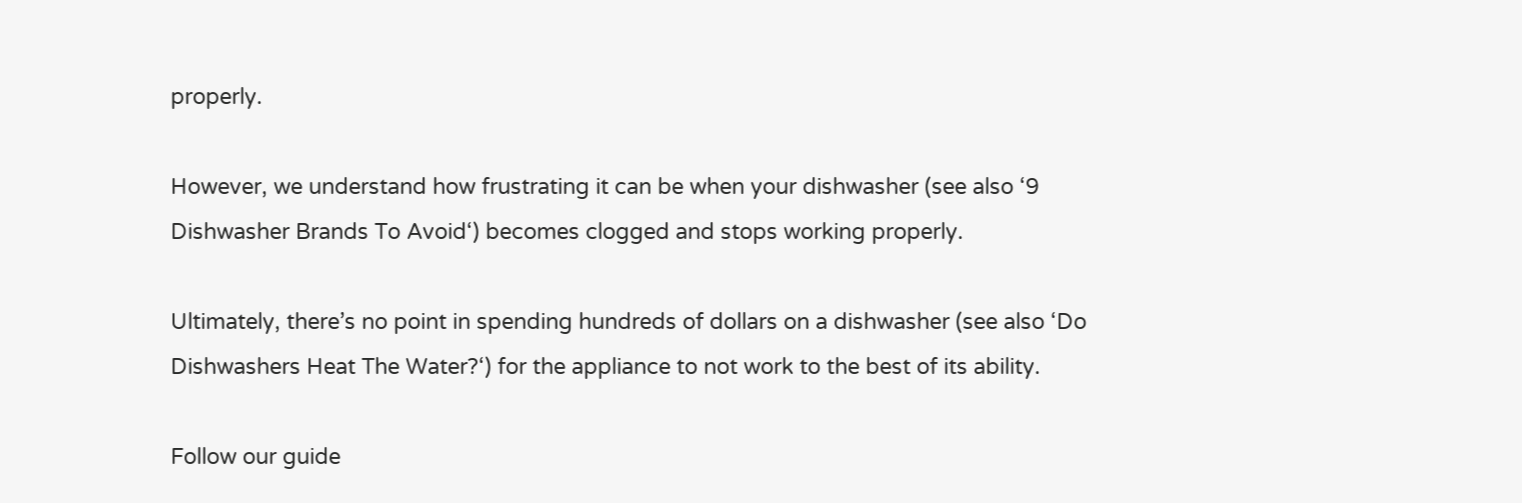properly.

However, we understand how frustrating it can be when your dishwasher (see also ‘9 Dishwasher Brands To Avoid‘) becomes clogged and stops working properly.

Ultimately, there’s no point in spending hundreds of dollars on a dishwasher (see also ‘Do Dishwashers Heat The Water?‘) for the appliance to not work to the best of its ability.

Follow our guide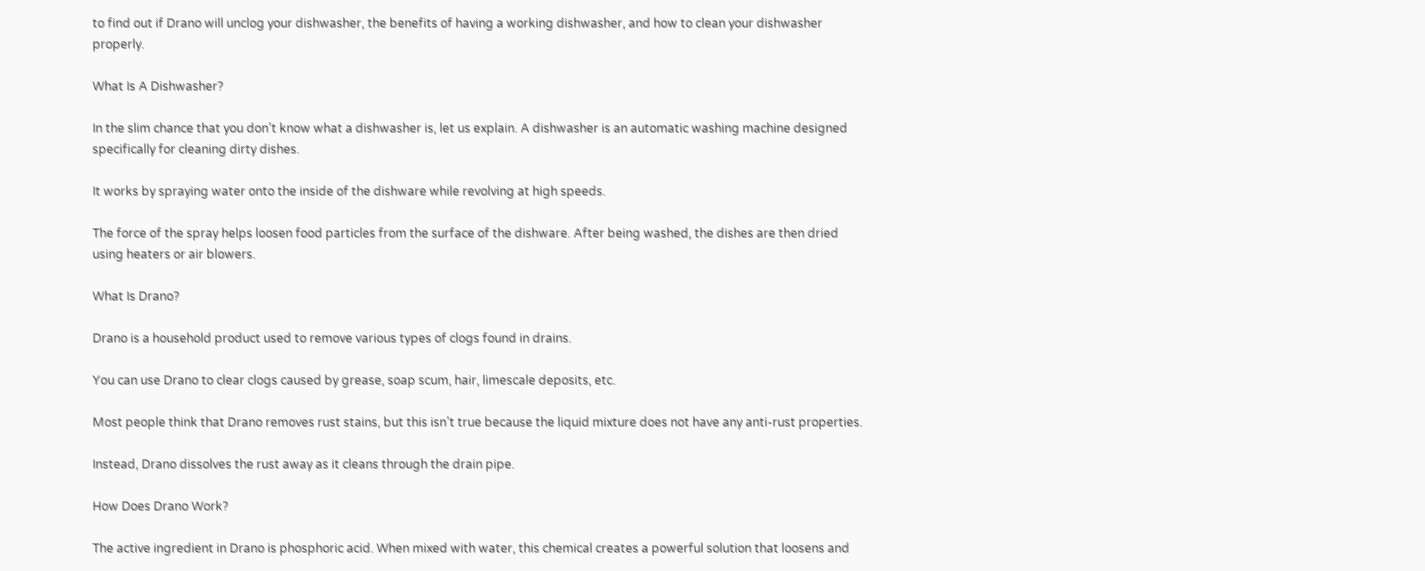to find out if Drano will unclog your dishwasher, the benefits of having a working dishwasher, and how to clean your dishwasher properly.

What Is A Dishwasher?

In the slim chance that you don’t know what a dishwasher is, let us explain. A dishwasher is an automatic washing machine designed specifically for cleaning dirty dishes.

It works by spraying water onto the inside of the dishware while revolving at high speeds.

The force of the spray helps loosen food particles from the surface of the dishware. After being washed, the dishes are then dried using heaters or air blowers.

What Is Drano?

Drano is a household product used to remove various types of clogs found in drains.

You can use Drano to clear clogs caused by grease, soap scum, hair, limescale deposits, etc.

Most people think that Drano removes rust stains, but this isn’t true because the liquid mixture does not have any anti-rust properties.

Instead, Drano dissolves the rust away as it cleans through the drain pipe.

How Does Drano Work?

The active ingredient in Drano is phosphoric acid. When mixed with water, this chemical creates a powerful solution that loosens and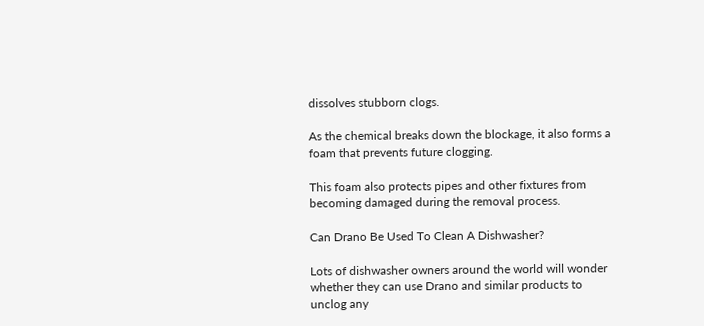dissolves stubborn clogs.

As the chemical breaks down the blockage, it also forms a foam that prevents future clogging.

This foam also protects pipes and other fixtures from becoming damaged during the removal process.

Can Drano Be Used To Clean A Dishwasher?

Lots of dishwasher owners around the world will wonder whether they can use Drano and similar products to unclog any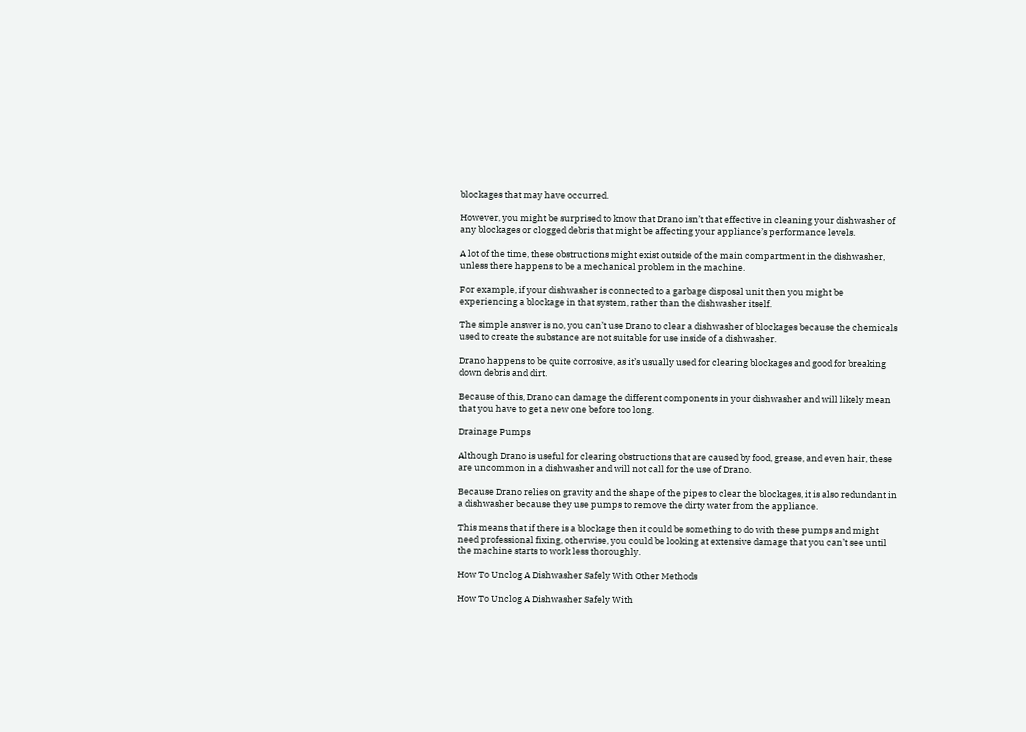blockages that may have occurred.

However, you might be surprised to know that Drano isn’t that effective in cleaning your dishwasher of any blockages or clogged debris that might be affecting your appliance’s performance levels.

A lot of the time, these obstructions might exist outside of the main compartment in the dishwasher, unless there happens to be a mechanical problem in the machine.

For example, if your dishwasher is connected to a garbage disposal unit then you might be experiencing a blockage in that system, rather than the dishwasher itself.

The simple answer is no, you can’t use Drano to clear a dishwasher of blockages because the chemicals used to create the substance are not suitable for use inside of a dishwasher.

Drano happens to be quite corrosive, as it’s usually used for clearing blockages and good for breaking down debris and dirt.

Because of this, Drano can damage the different components in your dishwasher and will likely mean that you have to get a new one before too long.

Drainage Pumps

Although Drano is useful for clearing obstructions that are caused by food, grease, and even hair, these are uncommon in a dishwasher and will not call for the use of Drano.

Because Drano relies on gravity and the shape of the pipes to clear the blockages, it is also redundant in a dishwasher because they use pumps to remove the dirty water from the appliance.

This means that if there is a blockage then it could be something to do with these pumps and might need professional fixing, otherwise, you could be looking at extensive damage that you can’t see until the machine starts to work less thoroughly.

How To Unclog A Dishwasher Safely With Other Methods

How To Unclog A Dishwasher Safely With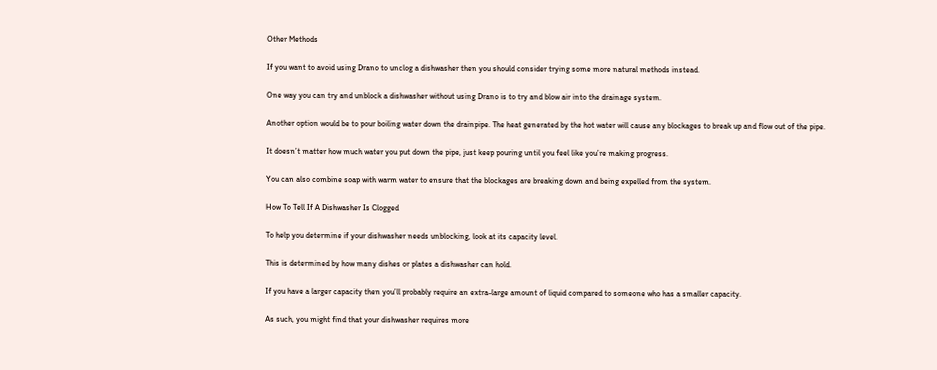Other Methods

If you want to avoid using Drano to unclog a dishwasher then you should consider trying some more natural methods instead.

One way you can try and unblock a dishwasher without using Drano is to try and blow air into the drainage system.

Another option would be to pour boiling water down the drainpipe. The heat generated by the hot water will cause any blockages to break up and flow out of the pipe.

It doesn’t matter how much water you put down the pipe, just keep pouring until you feel like you’re making progress.

You can also combine soap with warm water to ensure that the blockages are breaking down and being expelled from the system.

How To Tell If A Dishwasher Is Clogged

To help you determine if your dishwasher needs unblocking, look at its capacity level.

This is determined by how many dishes or plates a dishwasher can hold.

If you have a larger capacity then you’ll probably require an extra-large amount of liquid compared to someone who has a smaller capacity.

As such, you might find that your dishwasher requires more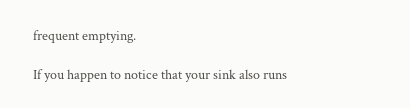frequent emptying.

If you happen to notice that your sink also runs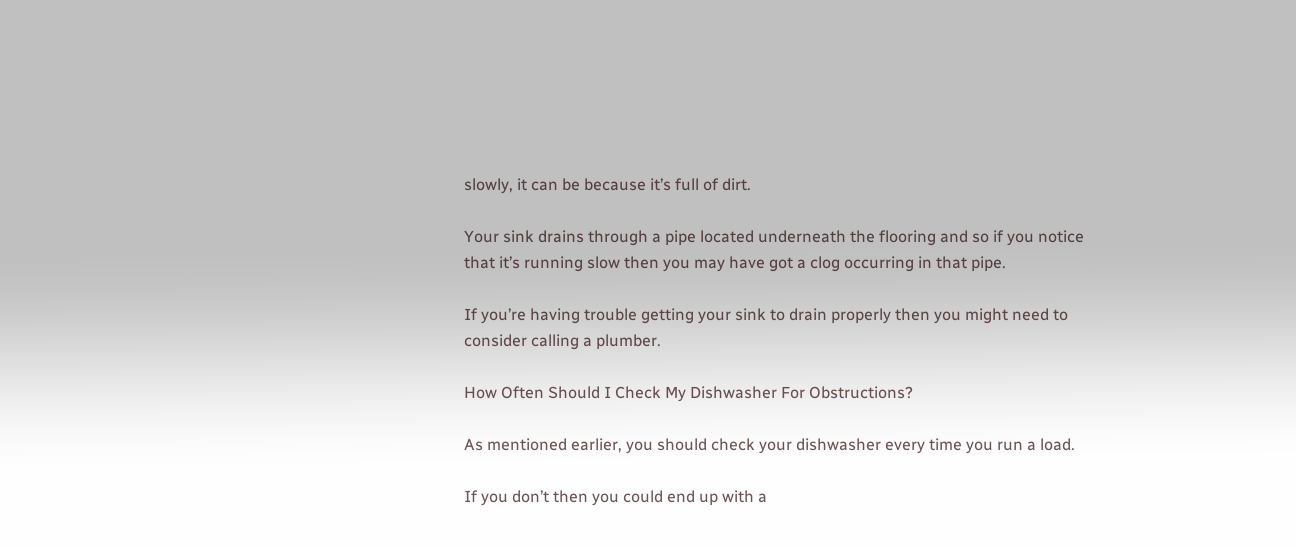slowly, it can be because it’s full of dirt.

Your sink drains through a pipe located underneath the flooring and so if you notice that it’s running slow then you may have got a clog occurring in that pipe.

If you’re having trouble getting your sink to drain properly then you might need to consider calling a plumber.

How Often Should I Check My Dishwasher For Obstructions?

As mentioned earlier, you should check your dishwasher every time you run a load.

If you don’t then you could end up with a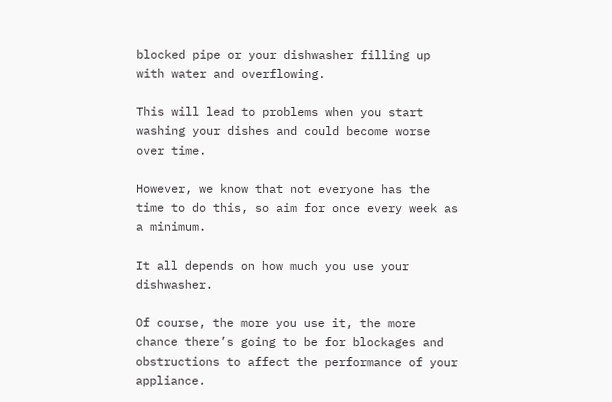blocked pipe or your dishwasher filling up with water and overflowing.

This will lead to problems when you start washing your dishes and could become worse over time.

However, we know that not everyone has the time to do this, so aim for once every week as a minimum.

It all depends on how much you use your dishwasher.

Of course, the more you use it, the more chance there’s going to be for blockages and obstructions to affect the performance of your appliance.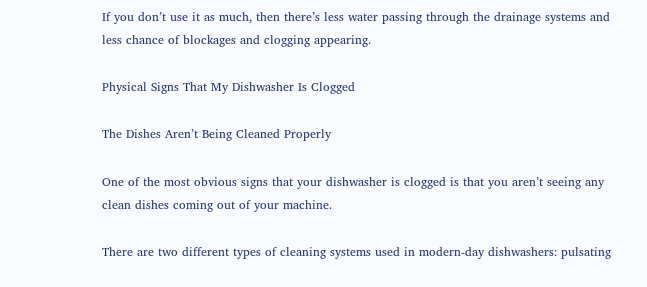If you don’t use it as much, then there’s less water passing through the drainage systems and less chance of blockages and clogging appearing.

Physical Signs That My Dishwasher Is Clogged

The Dishes Aren’t Being Cleaned Properly

One of the most obvious signs that your dishwasher is clogged is that you aren’t seeing any clean dishes coming out of your machine.

There are two different types of cleaning systems used in modern-day dishwashers: pulsating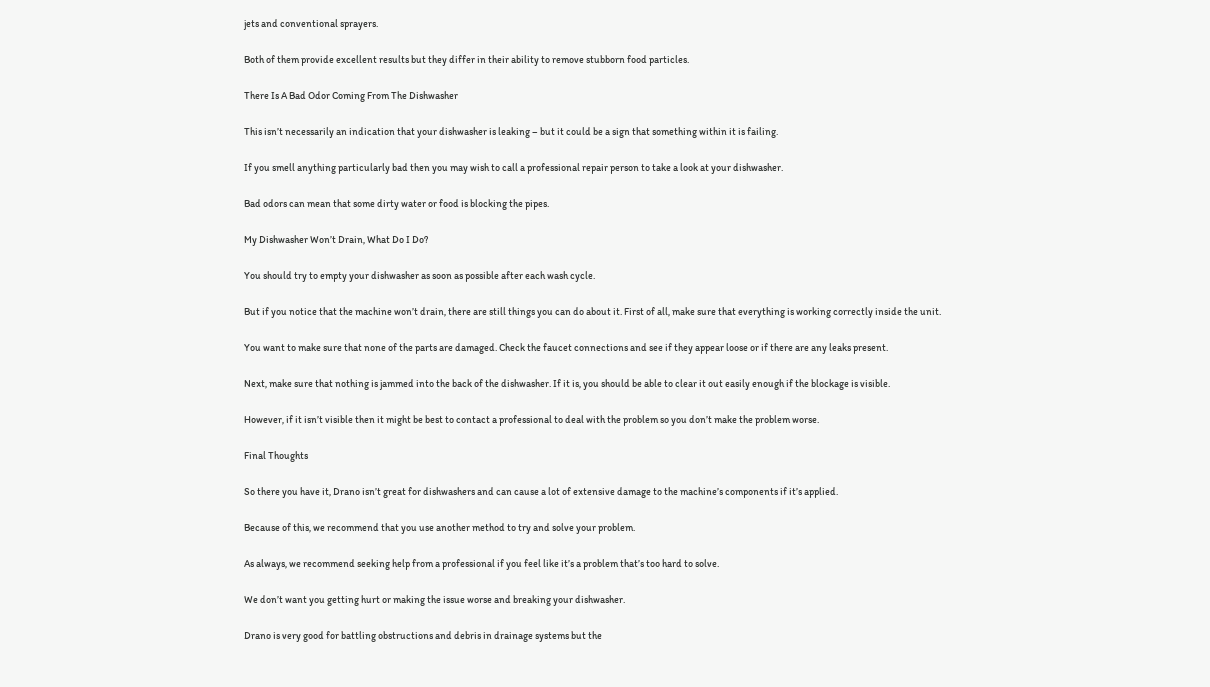jets and conventional sprayers.

Both of them provide excellent results but they differ in their ability to remove stubborn food particles.

There Is A Bad Odor Coming From The Dishwasher

This isn’t necessarily an indication that your dishwasher is leaking – but it could be a sign that something within it is failing.

If you smell anything particularly bad then you may wish to call a professional repair person to take a look at your dishwasher.

Bad odors can mean that some dirty water or food is blocking the pipes.

My Dishwasher Won’t Drain, What Do I Do?

You should try to empty your dishwasher as soon as possible after each wash cycle.

But if you notice that the machine won’t drain, there are still things you can do about it. First of all, make sure that everything is working correctly inside the unit.

You want to make sure that none of the parts are damaged. Check the faucet connections and see if they appear loose or if there are any leaks present.

Next, make sure that nothing is jammed into the back of the dishwasher. If it is, you should be able to clear it out easily enough if the blockage is visible.

However, if it isn’t visible then it might be best to contact a professional to deal with the problem so you don’t make the problem worse.

Final Thoughts

So there you have it, Drano isn’t great for dishwashers and can cause a lot of extensive damage to the machine’s components if it’s applied.

Because of this, we recommend that you use another method to try and solve your problem.

As always, we recommend seeking help from a professional if you feel like it’s a problem that’s too hard to solve.

We don’t want you getting hurt or making the issue worse and breaking your dishwasher.

Drano is very good for battling obstructions and debris in drainage systems but the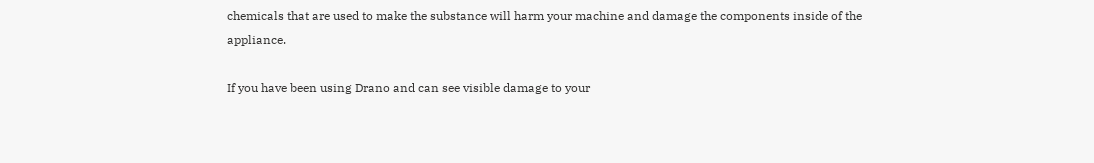chemicals that are used to make the substance will harm your machine and damage the components inside of the appliance.

If you have been using Drano and can see visible damage to your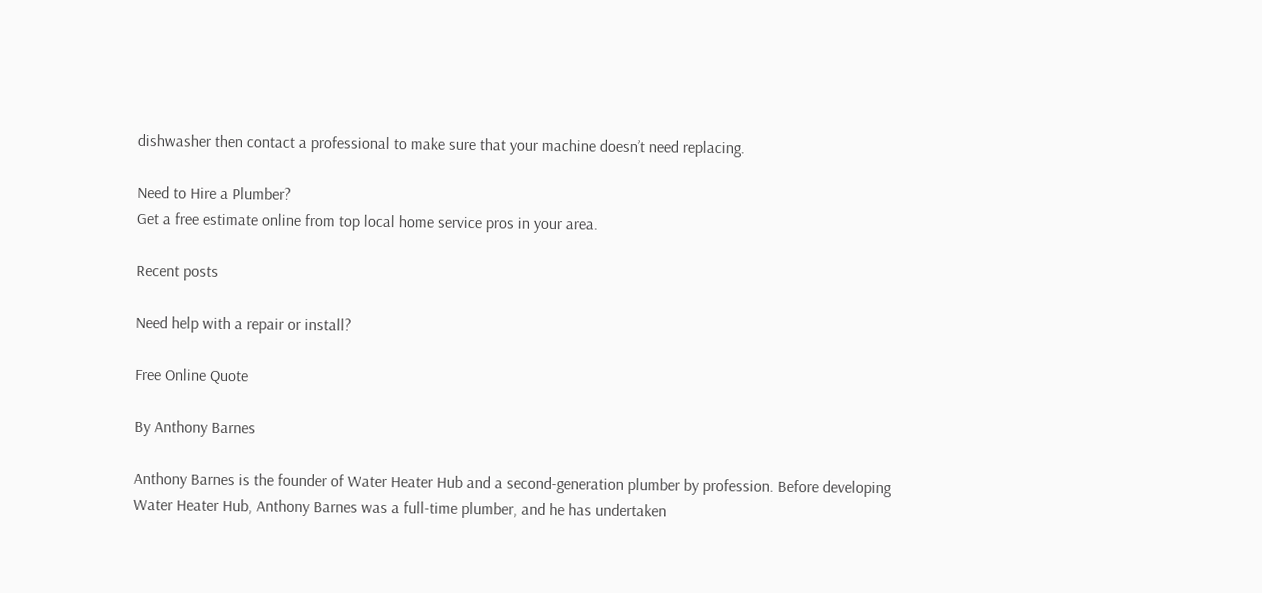dishwasher then contact a professional to make sure that your machine doesn’t need replacing.

Need to Hire a Plumber?
Get a free estimate online from top local home service pros in your area.

Recent posts

Need help with a repair or install?

Free Online Quote

By Anthony Barnes

Anthony Barnes is the founder of Water Heater Hub and a second-generation plumber by profession. Before developing Water Heater Hub, Anthony Barnes was a full-time plumber, and he has undertaken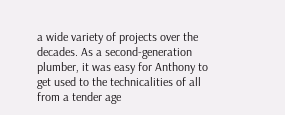a wide variety of projects over the decades. As a second-generation plumber, it was easy for Anthony to get used to the technicalities of all from a tender age